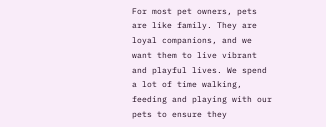For most pet owners, pets are like family. They are loyal companions, and we want them to live vibrant and playful lives. We spend a lot of time walking, feeding and playing with our pets to ensure they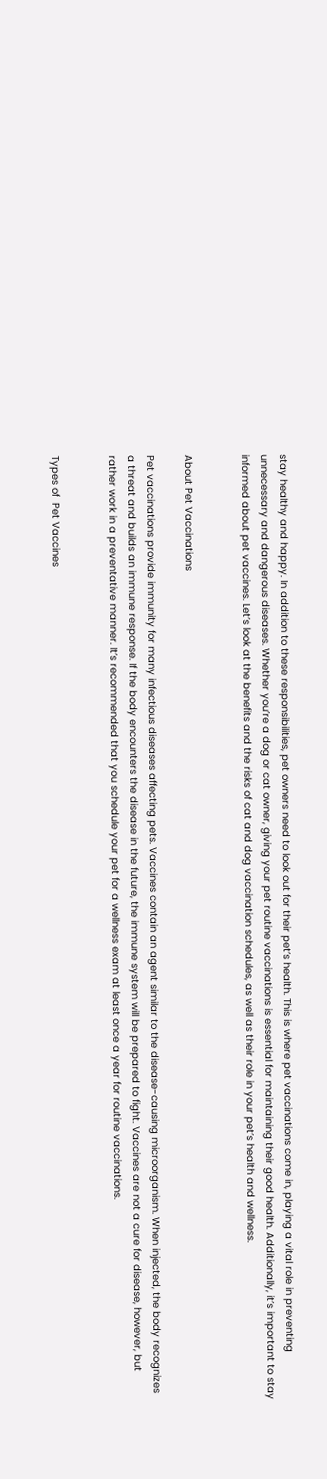stay healthy and happy. In addition to these responsibilities, pet owners need to look out for their pet’s health. This is where pet vaccinations come in, playing a vital role in preventing unnecessary and dangerous diseases. Whether you’re a dog or cat owner, giving your pet routine vaccinations is essential for maintaining their good health. Additionally, it’s important to stay informed about pet vaccines. Let’s look at the benefits and the risks of cat and dog vaccination schedules, as well as their role in your pet’s health and wellness.


About Pet Vaccinations

Pet vaccinations provide immunity for many infectious diseases affecting pets. Vaccines contain an agent similar to the disease-causing microorganism. When injected, the body recognizes a threat and builds an immune response. If the body encounters the disease in the future, the immune system will be prepared to fight. Vaccines are not a cure for disease, however, but rather work in a preventative manner. It’s recommended that you schedule your pet for a wellness exam at least once a year for routine vaccinations.


Types of  Pet Vaccines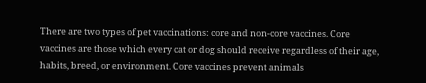There are two types of pet vaccinations: core and non-core vaccines. Core vaccines are those which every cat or dog should receive regardless of their age, habits, breed, or environment. Core vaccines prevent animals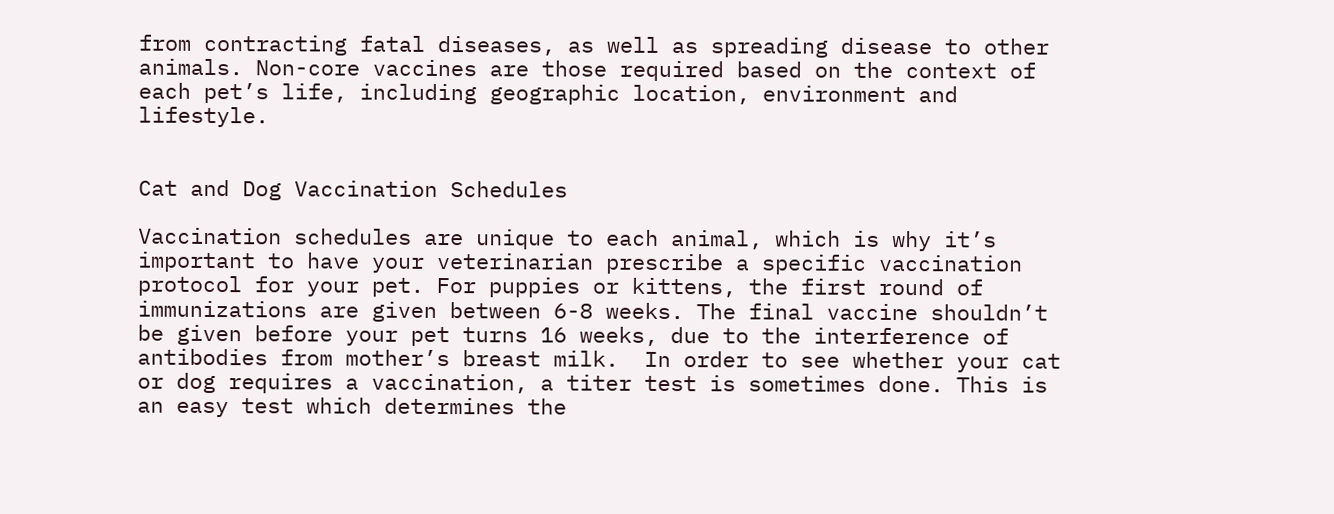from contracting fatal diseases, as well as spreading disease to other animals. Non-core vaccines are those required based on the context of each pet’s life, including geographic location, environment and lifestyle.


Cat and Dog Vaccination Schedules

Vaccination schedules are unique to each animal, which is why it’s important to have your veterinarian prescribe a specific vaccination protocol for your pet. For puppies or kittens, the first round of immunizations are given between 6-8 weeks. The final vaccine shouldn’t be given before your pet turns 16 weeks, due to the interference of antibodies from mother’s breast milk.  In order to see whether your cat or dog requires a vaccination, a titer test is sometimes done. This is an easy test which determines the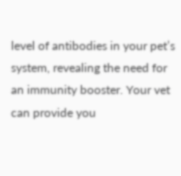level of antibodies in your pet’s system, revealing the need for an immunity booster. Your vet can provide you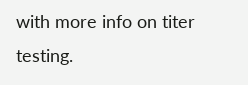with more info on titer testing.